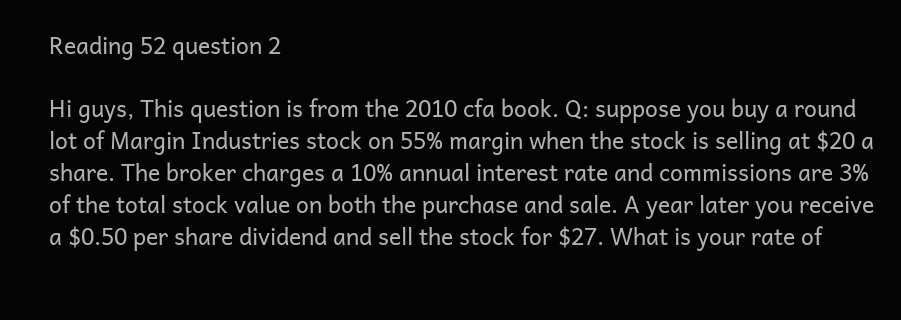Reading 52 question 2

Hi guys, This question is from the 2010 cfa book. Q: suppose you buy a round lot of Margin Industries stock on 55% margin when the stock is selling at $20 a share. The broker charges a 10% annual interest rate and commissions are 3% of the total stock value on both the purchase and sale. A year later you receive a $0.50 per share dividend and sell the stock for $27. What is your rate of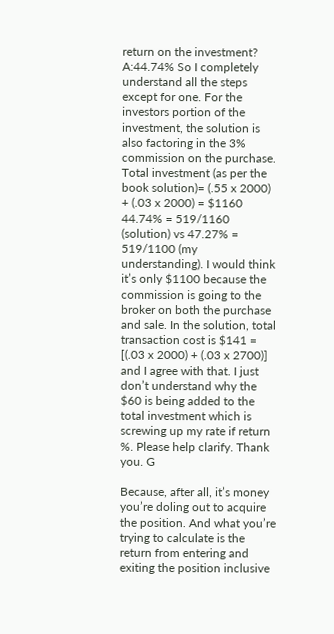return on the investment? A:44.74% So I completely understand all the steps except for one. For the investors portion of the investment, the solution is also factoring in the 3% commission on the purchase. Total investment (as per the book solution)= (.55 x 2000) + (.03 x 2000) = $1160 44.74% = 519/1160 (solution) vs 47.27% = 519/1100 (my understanding). I would think it’s only $1100 because the commission is going to the broker on both the purchase and sale. In the solution, total transaction cost is $141 = [(.03 x 2000) + (.03 x 2700)] and I agree with that. I just don’t understand why the $60 is being added to the total investment which is screwing up my rate if return %. Please help clarify. Thank you. G

Because, after all, it’s money you’re doling out to acquire the position. And what you’re trying to calculate is the return from entering and exiting the position inclusive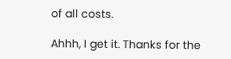of all costs.

Ahhh, I get it. Thanks for the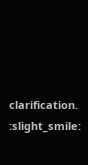clarification. :slight_smile: